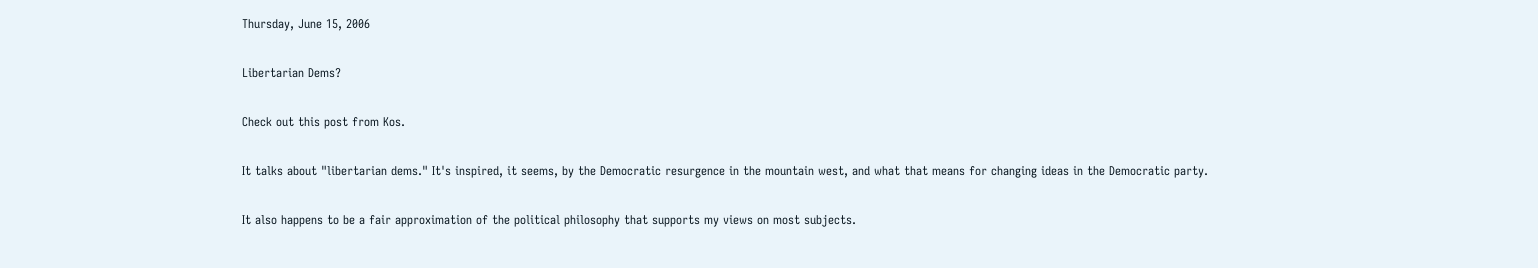Thursday, June 15, 2006

Libertarian Dems?

Check out this post from Kos.

It talks about "libertarian dems." It's inspired, it seems, by the Democratic resurgence in the mountain west, and what that means for changing ideas in the Democratic party.

It also happens to be a fair approximation of the political philosophy that supports my views on most subjects.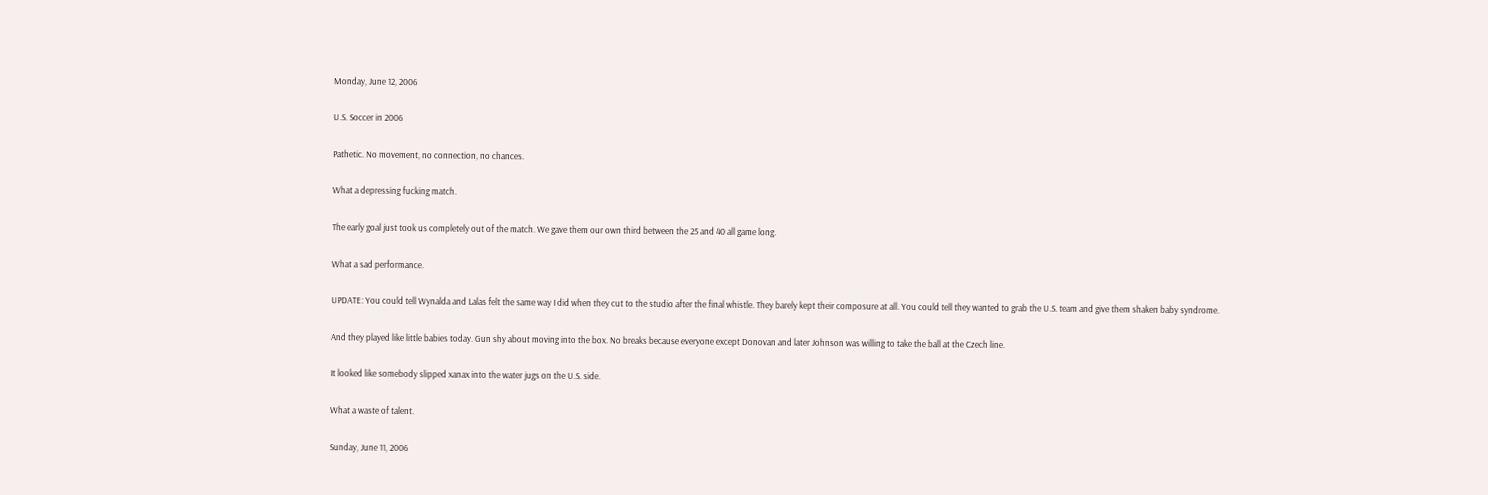Monday, June 12, 2006

U.S. Soccer in 2006

Pathetic. No movement, no connection, no chances.

What a depressing fucking match.

The early goal just took us completely out of the match. We gave them our own third between the 25 and 40 all game long.

What a sad performance.

UPDATE: You could tell Wynalda and Lalas felt the same way I did when they cut to the studio after the final whistle. They barely kept their composure at all. You could tell they wanted to grab the U.S. team and give them shaken baby syndrome.

And they played like little babies today. Gun shy about moving into the box. No breaks because everyone except Donovan and later Johnson was willing to take the ball at the Czech line.

It looked like somebody slipped xanax into the water jugs on the U.S. side.

What a waste of talent.

Sunday, June 11, 2006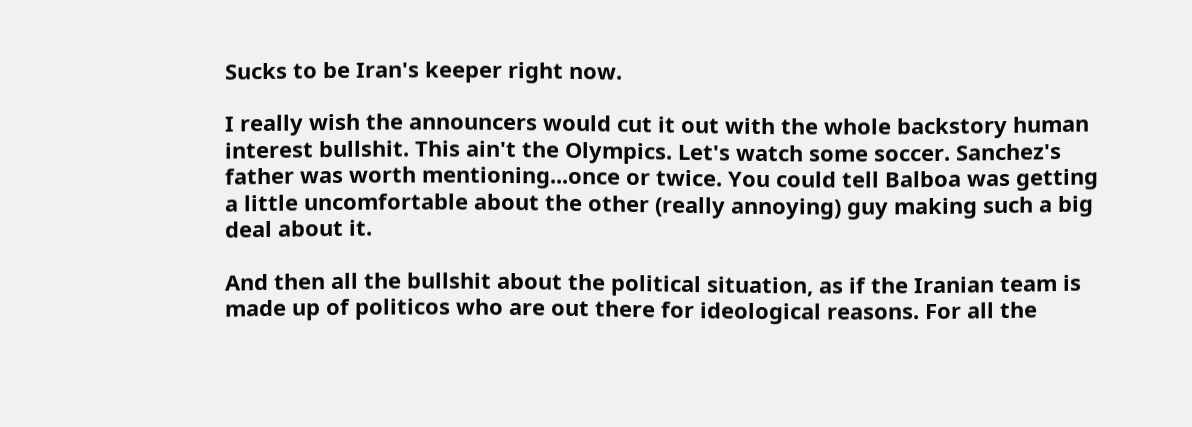Sucks to be Iran's keeper right now.

I really wish the announcers would cut it out with the whole backstory human interest bullshit. This ain't the Olympics. Let's watch some soccer. Sanchez's father was worth mentioning...once or twice. You could tell Balboa was getting a little uncomfortable about the other (really annoying) guy making such a big deal about it.

And then all the bullshit about the political situation, as if the Iranian team is made up of politicos who are out there for ideological reasons. For all the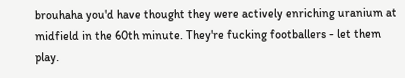brouhaha you'd have thought they were actively enriching uranium at midfield in the 60th minute. They're fucking footballers - let them play.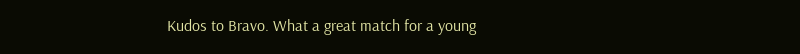Kudos to Bravo. What a great match for a young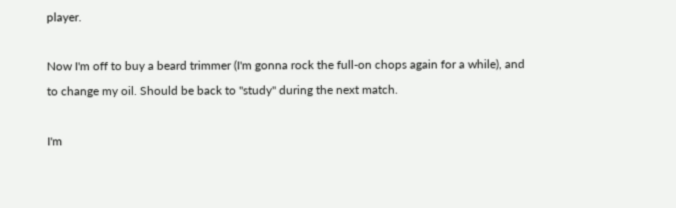player.

Now I'm off to buy a beard trimmer (I'm gonna rock the full-on chops again for a while), and to change my oil. Should be back to "study" during the next match.

I'm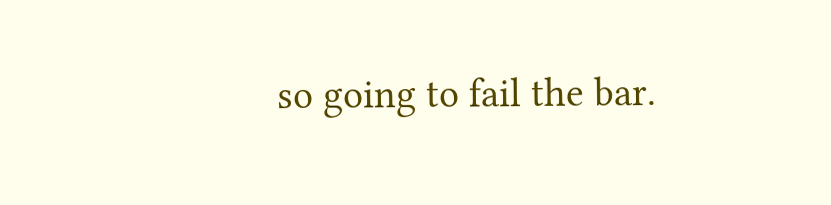so going to fail the bar.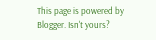This page is powered by Blogger. Isn't yours?